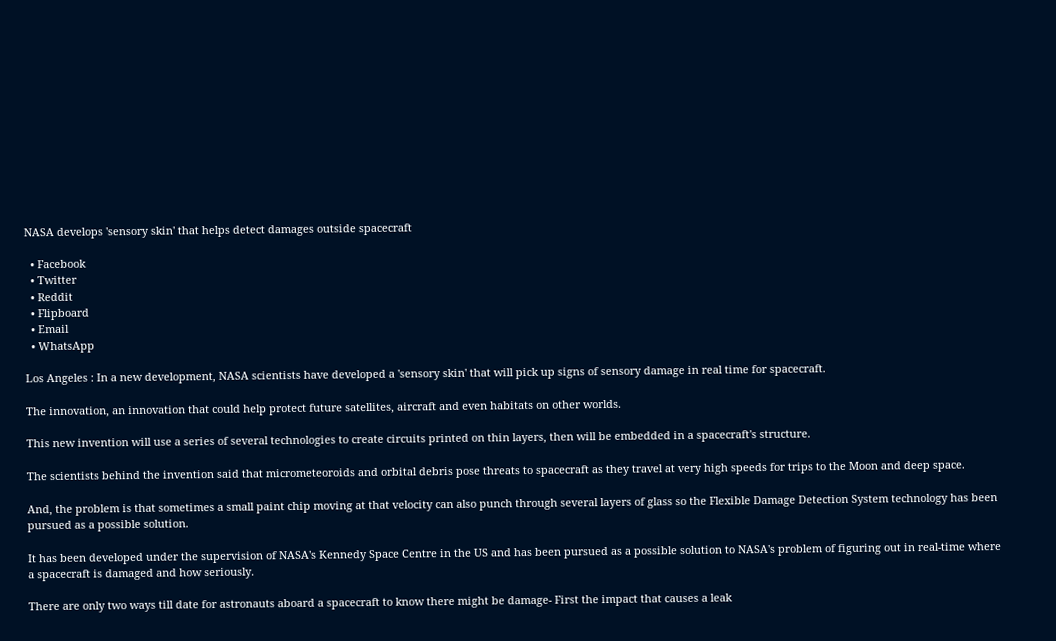NASA develops 'sensory skin' that helps detect damages outside spacecraft

  • Facebook
  • Twitter
  • Reddit
  • Flipboard
  • Email
  • WhatsApp

Los Angeles : In a new development, NASA scientists have developed a 'sensory skin' that will pick up signs of sensory damage in real time for spacecraft.

The innovation, an innovation that could help protect future satellites, aircraft and even habitats on other worlds.

This new invention will use a series of several technologies to create circuits printed on thin layers, then will be embedded in a spacecraft's structure.

The scientists behind the invention said that micrometeoroids and orbital debris pose threats to spacecraft as they travel at very high speeds for trips to the Moon and deep space.

And, the problem is that sometimes a small paint chip moving at that velocity can also punch through several layers of glass so the Flexible Damage Detection System technology has been pursued as a possible solution.

It has been developed under the supervision of NASA's Kennedy Space Centre in the US and has been pursued as a possible solution to NASA's problem of figuring out in real-time where a spacecraft is damaged and how seriously.

There are only two ways till date for astronauts aboard a spacecraft to know there might be damage- First the impact that causes a leak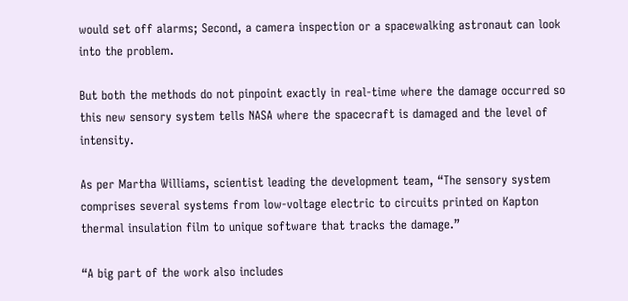would set off alarms; Second, a camera inspection or a spacewalking astronaut can look into the problem.

But both the methods do not pinpoint exactly in real-time where the damage occurred so this new sensory system tells NASA where the spacecraft is damaged and the level of intensity.

As per Martha Williams, scientist leading the development team, “The sensory system comprises several systems from low-voltage electric to circuits printed on Kapton thermal insulation film to unique software that tracks the damage.”

“A big part of the work also includes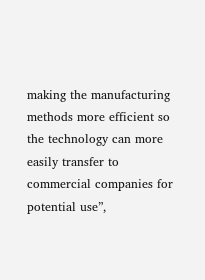making the manufacturing methods more efficient so the technology can more easily transfer to commercial companies for potential use”,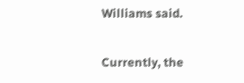Williams said.

Currently, the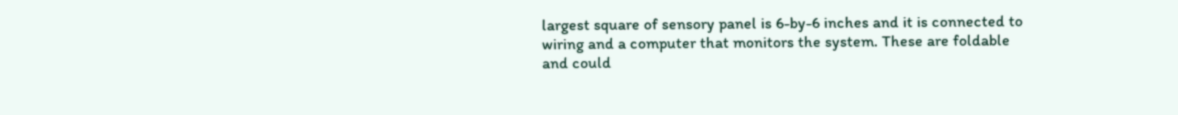largest square of sensory panel is 6-by-6 inches and it is connected to wiring and a computer that monitors the system. These are foldable and could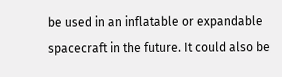be used in an inflatable or expandable spacecraft in the future. It could also be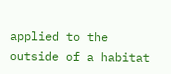applied to the outside of a habitat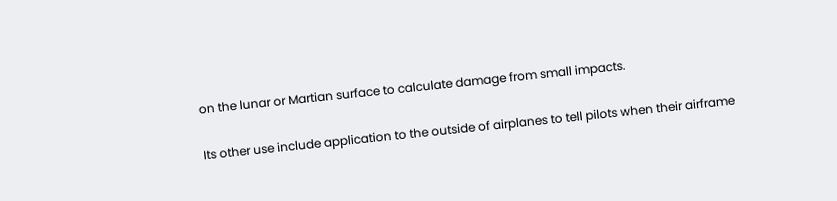on the lunar or Martian surface to calculate damage from small impacts.

Its other use include application to the outside of airplanes to tell pilots when their airframe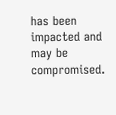has been impacted and may be compromised.